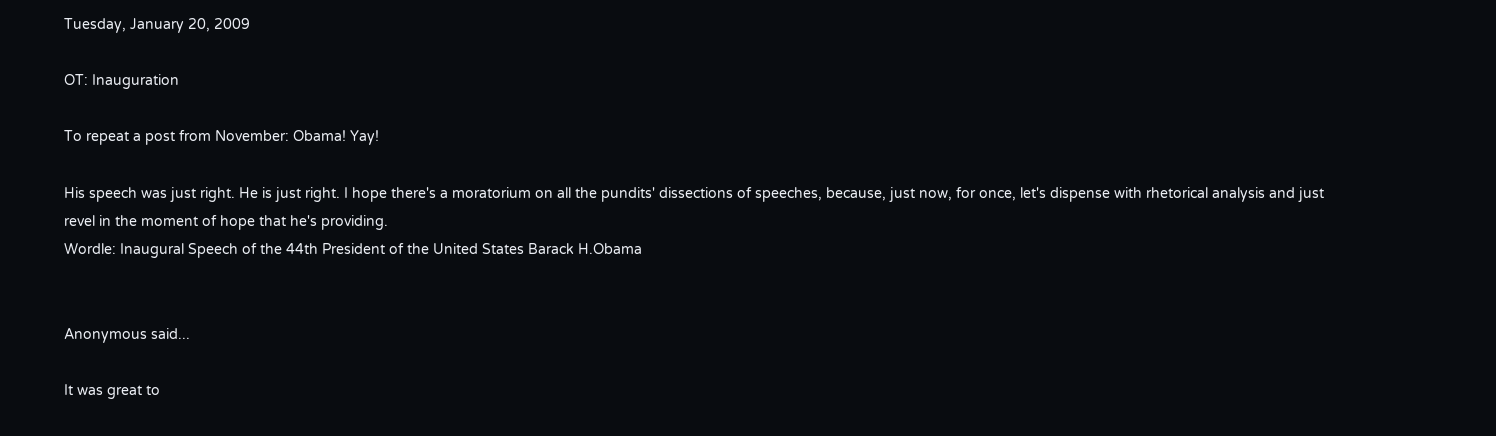Tuesday, January 20, 2009

OT: Inauguration

To repeat a post from November: Obama! Yay!

His speech was just right. He is just right. I hope there's a moratorium on all the pundits' dissections of speeches, because, just now, for once, let's dispense with rhetorical analysis and just revel in the moment of hope that he's providing.
Wordle: Inaugural Speech of the 44th President of the United States Barack H.Obama


Anonymous said...

It was great to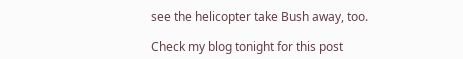see the helicopter take Bush away, too.

Check my blog tonight for this post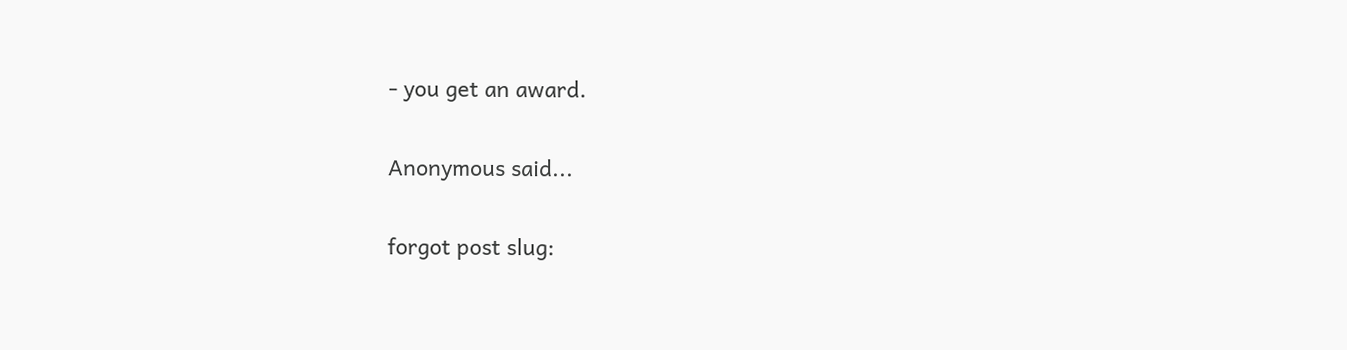- you get an award.

Anonymous said...

forgot post slug: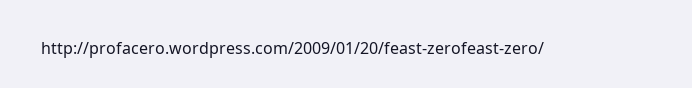http://profacero.wordpress.com/2009/01/20/feast-zerofeast-zero/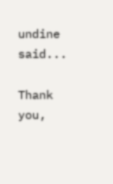undine said...

Thank you,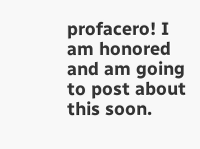profacero! I am honored and am going to post about this soon.